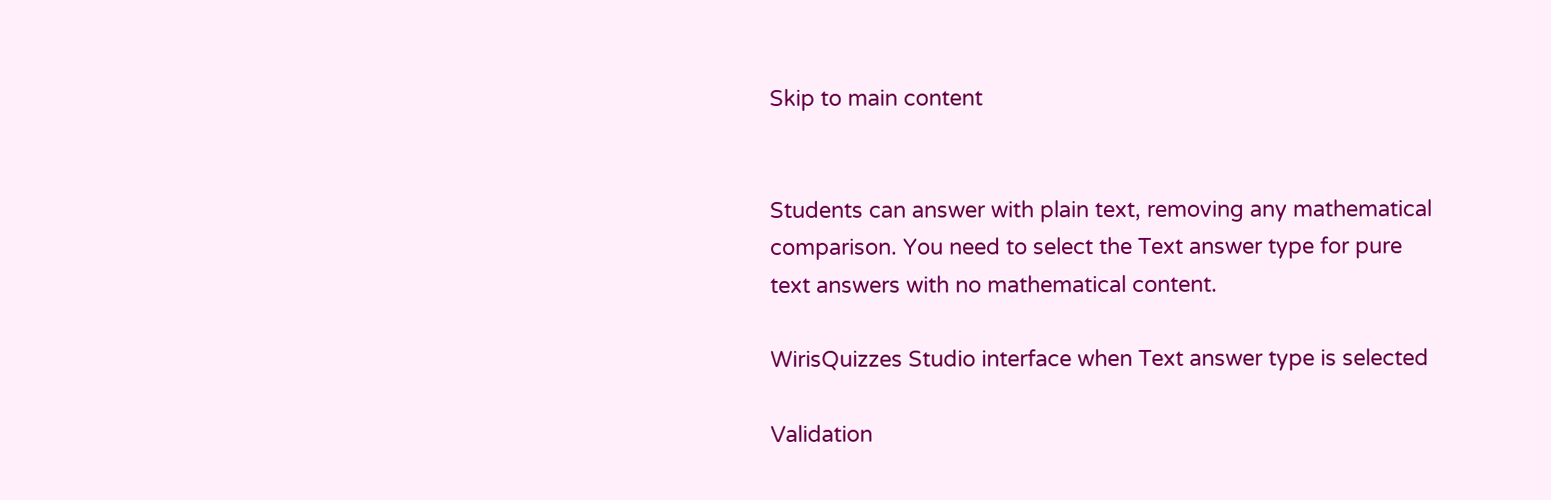Skip to main content


Students can answer with plain text, removing any mathematical comparison. You need to select the Text answer type for pure text answers with no mathematical content.

WirisQuizzes Studio interface when Text answer type is selected

Validation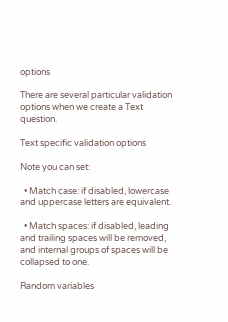options

There are several particular validation options when we create a Text question.

Text specific validation options

Note you can set:

  • Match case: if disabled, lowercase and uppercase letters are equivalent.

  • Match spaces: if disabled, leading and trailing spaces will be removed, and internal groups of spaces will be collapsed to one.

Random variables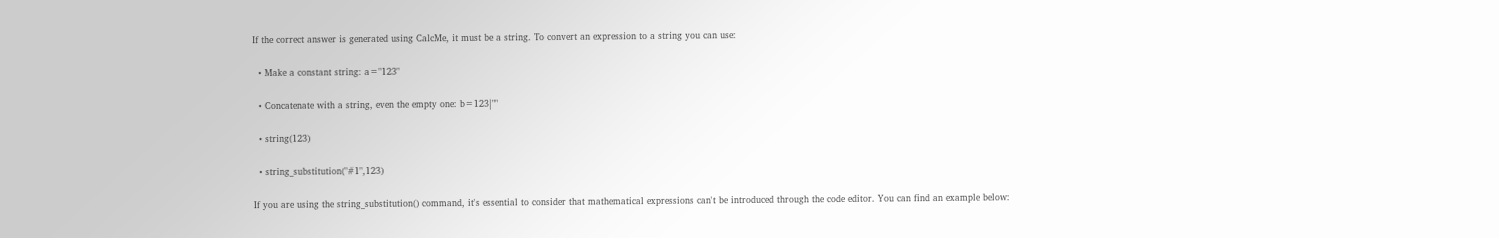If the correct answer is generated using CalcMe, it must be a string. To convert an expression to a string you can use:

  • Make a constant string: a="123"

  • Concatenate with a string, even the empty one: b=123|""

  • string(123)

  • string_substitution("#1",123)

If you are using the string_substitution() command, it's essential to consider that mathematical expressions can't be introduced through the code editor. You can find an example below: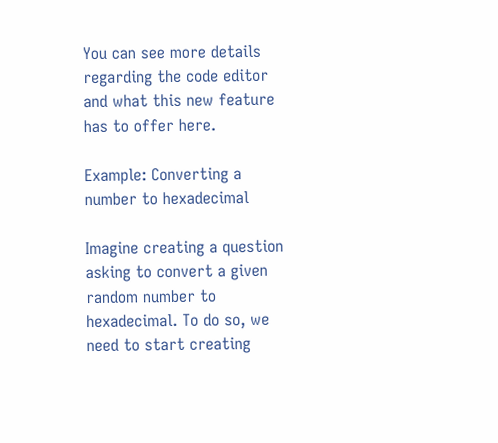You can see more details regarding the code editor and what this new feature has to offer here.

Example: Converting a number to hexadecimal

Imagine creating a question asking to convert a given random number to hexadecimal. To do so, we need to start creating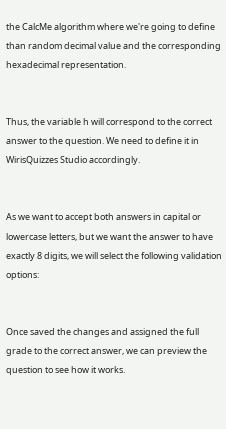the CalcMe algorithm where we're going to define than random decimal value and the corresponding hexadecimal representation.


Thus, the variable h will correspond to the correct answer to the question. We need to define it in WirisQuizzes Studio accordingly.


As we want to accept both answers in capital or lowercase letters, but we want the answer to have exactly 8 digits, we will select the following validation options:


Once saved the changes and assigned the full grade to the correct answer, we can preview the question to see how it works.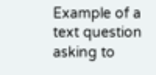Example of a text question asking to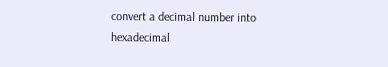convert a decimal number into hexadecimal